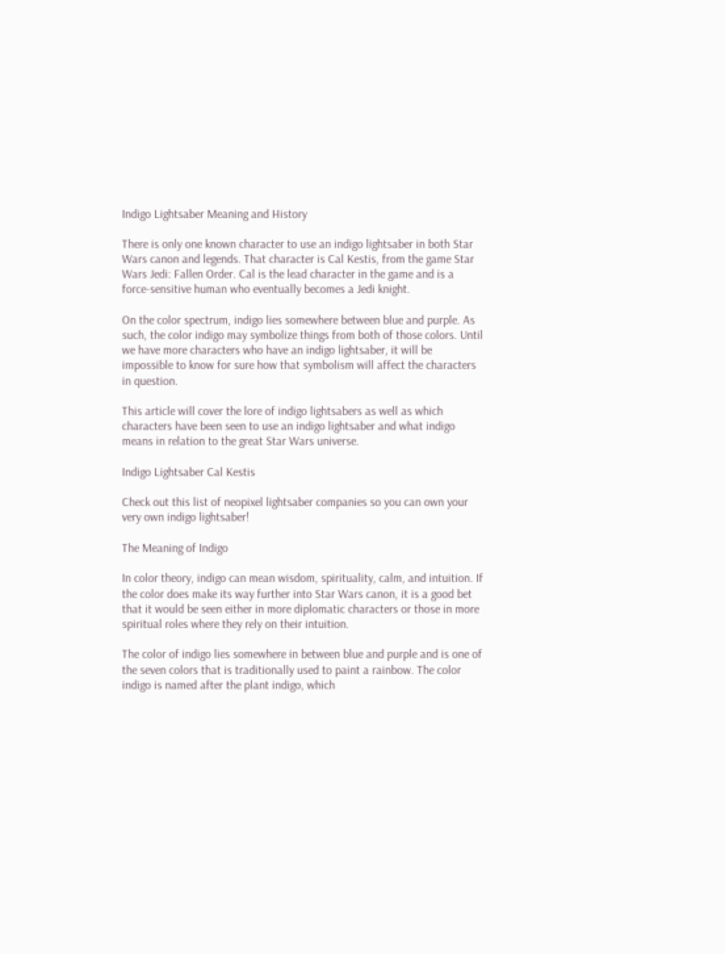Indigo Lightsaber Meaning and History

There is only one known character to use an indigo lightsaber in both Star Wars canon and legends. That character is Cal Kestis, from the game Star Wars Jedi: Fallen Order. Cal is the lead character in the game and is a force-sensitive human who eventually becomes a Jedi knight.

On the color spectrum, indigo lies somewhere between blue and purple. As such, the color indigo may symbolize things from both of those colors. Until we have more characters who have an indigo lightsaber, it will be impossible to know for sure how that symbolism will affect the characters in question.

This article will cover the lore of indigo lightsabers as well as which characters have been seen to use an indigo lightsaber and what indigo means in relation to the great Star Wars universe.

Indigo Lightsaber Cal Kestis

Check out this list of neopixel lightsaber companies so you can own your very own indigo lightsaber!

The Meaning of Indigo

In color theory, indigo can mean wisdom, spirituality, calm, and intuition. If the color does make its way further into Star Wars canon, it is a good bet that it would be seen either in more diplomatic characters or those in more spiritual roles where they rely on their intuition.

The color of indigo lies somewhere in between blue and purple and is one of the seven colors that is traditionally used to paint a rainbow. The color indigo is named after the plant indigo, which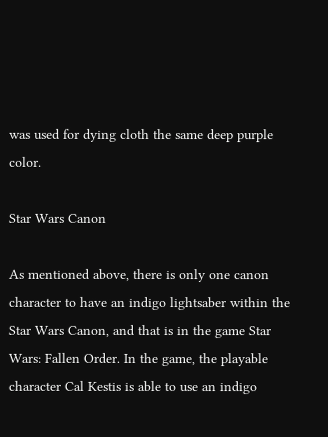was used for dying cloth the same deep purple color.

Star Wars Canon

As mentioned above, there is only one canon character to have an indigo lightsaber within the Star Wars Canon, and that is in the game Star Wars: Fallen Order. In the game, the playable character Cal Kestis is able to use an indigo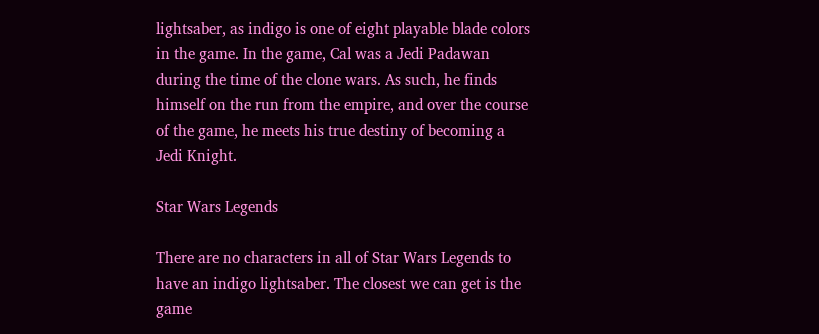lightsaber, as indigo is one of eight playable blade colors in the game. In the game, Cal was a Jedi Padawan during the time of the clone wars. As such, he finds himself on the run from the empire, and over the course of the game, he meets his true destiny of becoming a Jedi Knight.

Star Wars Legends

There are no characters in all of Star Wars Legends to have an indigo lightsaber. The closest we can get is the game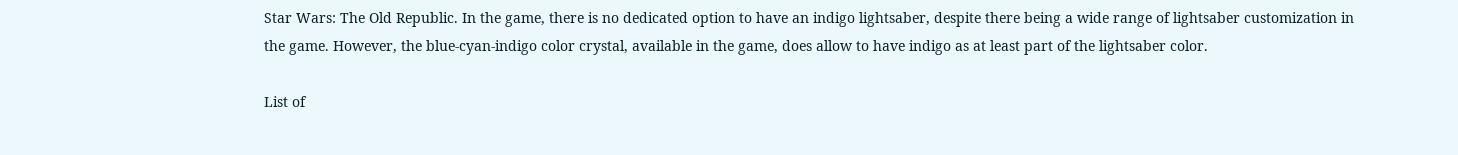Star Wars: The Old Republic. In the game, there is no dedicated option to have an indigo lightsaber, despite there being a wide range of lightsaber customization in the game. However, the blue-cyan-indigo color crystal, available in the game, does allow to have indigo as at least part of the lightsaber color.

List of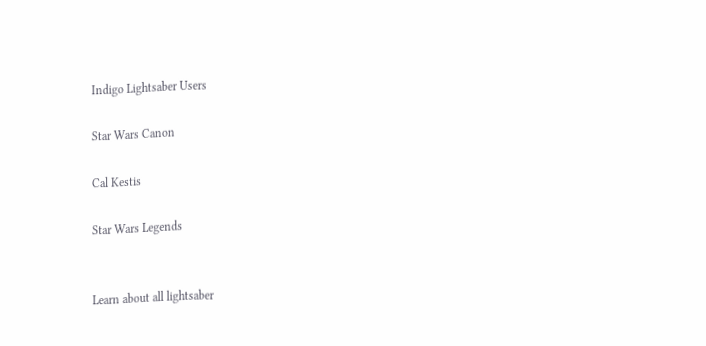Indigo Lightsaber Users

Star Wars Canon

Cal Kestis

Star Wars Legends


Learn about all lightsaber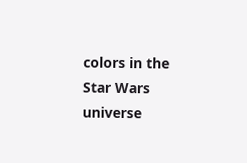colors in the Star Wars universe